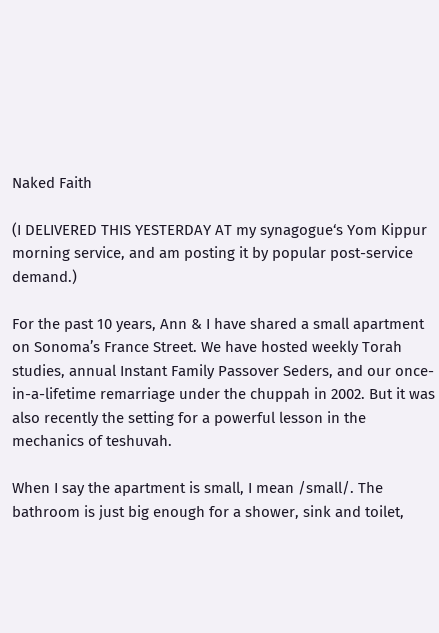Naked Faith

(I DELIVERED THIS YESTERDAY AT my synagogue‘s Yom Kippur morning service, and am posting it by popular post-service demand.)

For the past 10 years, Ann & I have shared a small apartment on Sonoma’s France Street. We have hosted weekly Torah studies, annual Instant Family Passover Seders, and our once-in-a-lifetime remarriage under the chuppah in 2002. But it was also recently the setting for a powerful lesson in the mechanics of teshuvah.

When I say the apartment is small, I mean /small/. The bathroom is just big enough for a shower, sink and toilet,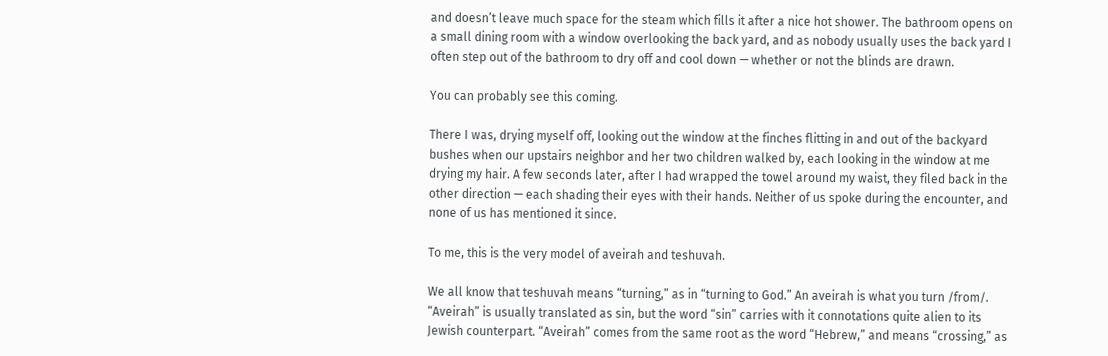and doesn’t leave much space for the steam which fills it after a nice hot shower. The bathroom opens on a small dining room with a window overlooking the back yard, and as nobody usually uses the back yard I often step out of the bathroom to dry off and cool down — whether or not the blinds are drawn.

You can probably see this coming.

There I was, drying myself off, looking out the window at the finches flitting in and out of the backyard bushes when our upstairs neighbor and her two children walked by, each looking in the window at me drying my hair. A few seconds later, after I had wrapped the towel around my waist, they filed back in the other direction — each shading their eyes with their hands. Neither of us spoke during the encounter, and none of us has mentioned it since.

To me, this is the very model of aveirah and teshuvah.

We all know that teshuvah means “turning,” as in “turning to God.” An aveirah is what you turn /from/. “Aveirah” is usually translated as sin, but the word “sin” carries with it connotations quite alien to its Jewish counterpart. “Aveirah” comes from the same root as the word “Hebrew,” and means “crossing,” as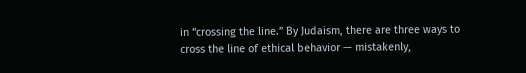in “crossing the line.” By Judaism, there are three ways to cross the line of ethical behavior — mistakenly,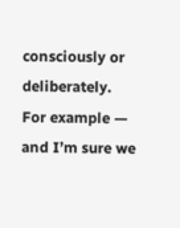consciously or deliberately. For example — and I’m sure we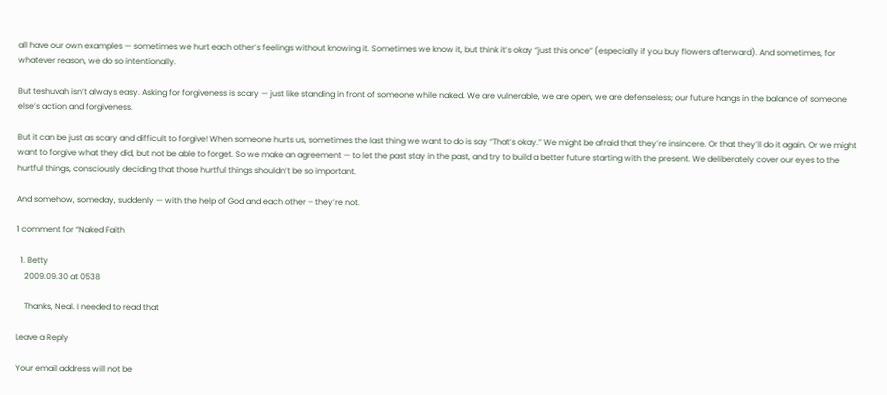all have our own examples — sometimes we hurt each other’s feelings without knowing it. Sometimes we know it, but think it’s okay “just this once” (especially if you buy flowers afterward). And sometimes, for whatever reason, we do so intentionally.

But teshuvah isn’t always easy. Asking for forgiveness is scary — just like standing in front of someone while naked. We are vulnerable, we are open, we are defenseless; our future hangs in the balance of someone else’s action and forgiveness.

But it can be just as scary and difficult to forgive! When someone hurts us, sometimes the last thing we want to do is say “That’s okay.” We might be afraid that they’re insincere. Or that they’ll do it again. Or we might want to forgive what they did, but not be able to forget. So we make an agreement — to let the past stay in the past, and try to build a better future starting with the present. We deliberately cover our eyes to the hurtful things, consciously deciding that those hurtful things shouldn’t be so important.

And somehow, someday, suddenly — with the help of God and each other – they’re not.

1 comment for “Naked Faith

  1. Betty
    2009.09.30 at 0538

    Thanks, Neal. I needed to read that

Leave a Reply

Your email address will not be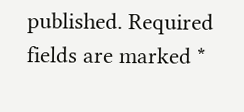published. Required fields are marked *